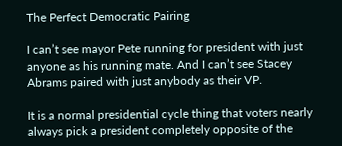The Perfect Democratic Pairing

I can’t see mayor Pete running for president with just anyone as his running mate. And I can’t see Stacey Abrams paired with just anybody as their VP.

It is a normal presidential cycle thing that voters nearly always pick a president completely opposite of the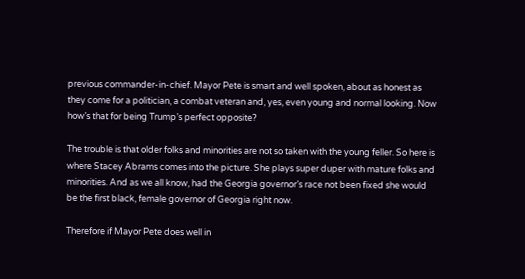previous commander-in-chief. Mayor Pete is smart and well spoken, about as honest as they come for a politician, a combat veteran and, yes, even young and normal looking. Now how’s that for being Trump’s perfect opposite?

The trouble is that older folks and minorities are not so taken with the young feller. So here is where Stacey Abrams comes into the picture. She plays super duper with mature folks and minorities. And as we all know, had the Georgia governor’s race not been fixed she would be the first black, female governor of Georgia right now.

Therefore if Mayor Pete does well in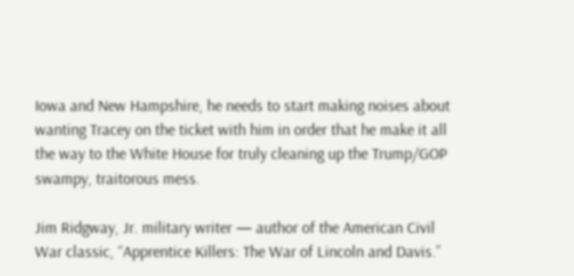Iowa and New Hampshire, he needs to start making noises about wanting Tracey on the ticket with him in order that he make it all the way to the White House for truly cleaning up the Trump/GOP swampy, traitorous mess.

Jim Ridgway, Jr. military writer — author of the American Civil War classic, “Apprentice Killers: The War of Lincoln and Davis.”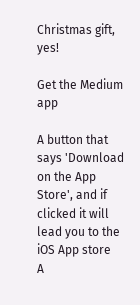Christmas gift, yes!

Get the Medium app

A button that says 'Download on the App Store', and if clicked it will lead you to the iOS App store
A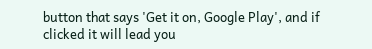button that says 'Get it on, Google Play', and if clicked it will lead you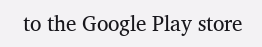to the Google Play store